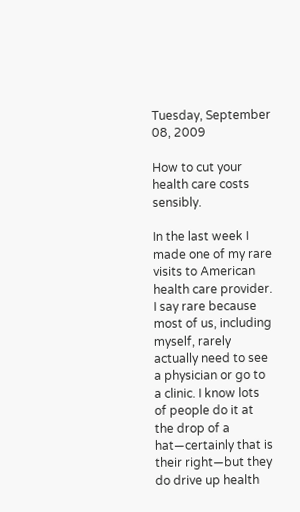Tuesday, September 08, 2009

How to cut your health care costs sensibly.

In the last week I made one of my rare visits to American health care provider. I say rare because most of us, including myself, rarely actually need to see a physician or go to a clinic. I know lots of people do it at the drop of a hat—certainly that is their right—but they do drive up health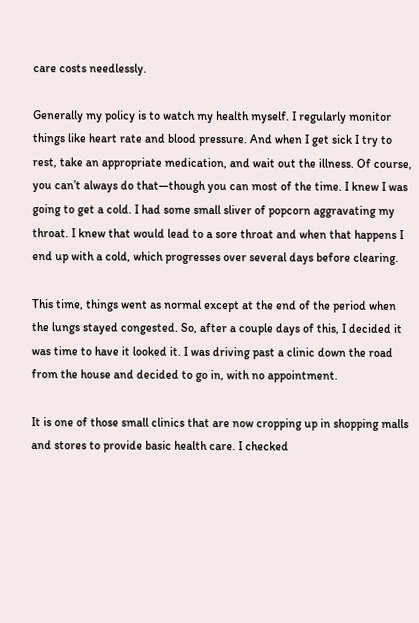care costs needlessly.

Generally my policy is to watch my health myself. I regularly monitor things like heart rate and blood pressure. And when I get sick I try to rest, take an appropriate medication, and wait out the illness. Of course, you can’t always do that—though you can most of the time. I knew I was going to get a cold. I had some small sliver of popcorn aggravating my throat. I knew that would lead to a sore throat and when that happens I end up with a cold, which progresses over several days before clearing.

This time, things went as normal except at the end of the period when the lungs stayed congested. So, after a couple days of this, I decided it was time to have it looked it. I was driving past a clinic down the road from the house and decided to go in, with no appointment.

It is one of those small clinics that are now cropping up in shopping malls and stores to provide basic health care. I checked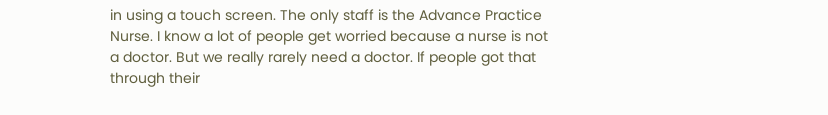in using a touch screen. The only staff is the Advance Practice Nurse. I know a lot of people get worried because a nurse is not a doctor. But we really rarely need a doctor. If people got that through their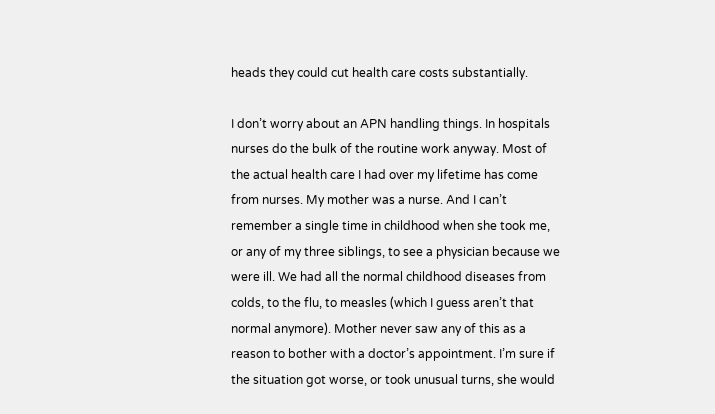heads they could cut health care costs substantially.

I don’t worry about an APN handling things. In hospitals nurses do the bulk of the routine work anyway. Most of the actual health care I had over my lifetime has come from nurses. My mother was a nurse. And I can’t remember a single time in childhood when she took me, or any of my three siblings, to see a physician because we were ill. We had all the normal childhood diseases from colds, to the flu, to measles (which I guess aren’t that normal anymore). Mother never saw any of this as a reason to bother with a doctor’s appointment. I’m sure if the situation got worse, or took unusual turns, she would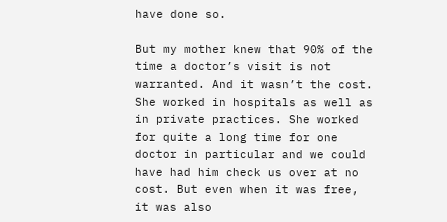have done so.

But my mother knew that 90% of the time a doctor’s visit is not warranted. And it wasn’t the cost. She worked in hospitals as well as in private practices. She worked for quite a long time for one doctor in particular and we could have had him check us over at no cost. But even when it was free, it was also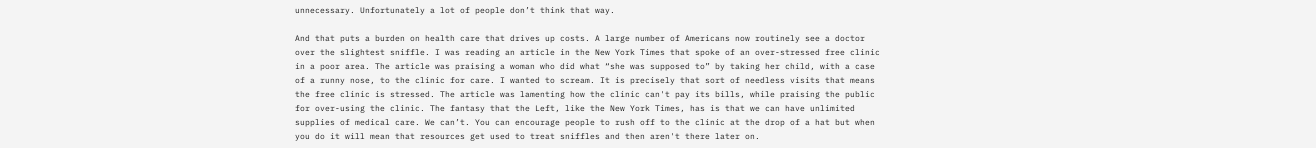unnecessary. Unfortunately a lot of people don’t think that way.

And that puts a burden on health care that drives up costs. A large number of Americans now routinely see a doctor over the slightest sniffle. I was reading an article in the New York Times that spoke of an over-stressed free clinic in a poor area. The article was praising a woman who did what “she was supposed to” by taking her child, with a case of a runny nose, to the clinic for care. I wanted to scream. It is precisely that sort of needless visits that means the free clinic is stressed. The article was lamenting how the clinic can't pay its bills, while praising the public for over-using the clinic. The fantasy that the Left, like the New York Times, has is that we can have unlimited supplies of medical care. We can’t. You can encourage people to rush off to the clinic at the drop of a hat but when you do it will mean that resources get used to treat sniffles and then aren't there later on.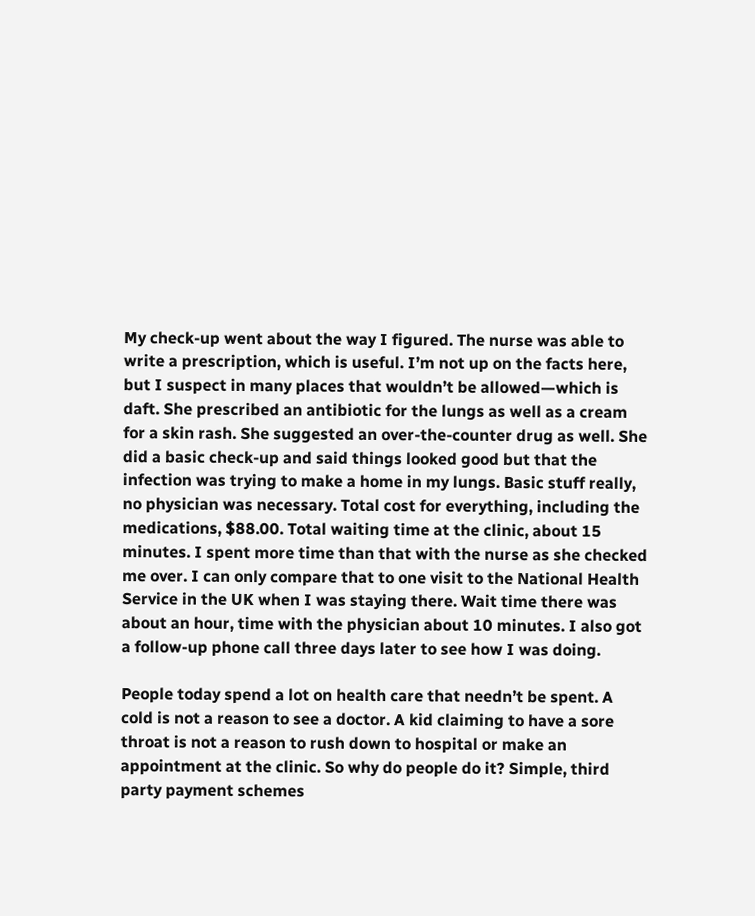My check-up went about the way I figured. The nurse was able to write a prescription, which is useful. I’m not up on the facts here, but I suspect in many places that wouldn’t be allowed—which is daft. She prescribed an antibiotic for the lungs as well as a cream for a skin rash. She suggested an over-the-counter drug as well. She did a basic check-up and said things looked good but that the infection was trying to make a home in my lungs. Basic stuff really, no physician was necessary. Total cost for everything, including the medications, $88.00. Total waiting time at the clinic, about 15 minutes. I spent more time than that with the nurse as she checked me over. I can only compare that to one visit to the National Health Service in the UK when I was staying there. Wait time there was about an hour, time with the physician about 10 minutes. I also got a follow-up phone call three days later to see how I was doing.

People today spend a lot on health care that needn’t be spent. A cold is not a reason to see a doctor. A kid claiming to have a sore throat is not a reason to rush down to hospital or make an appointment at the clinic. So why do people do it? Simple, third party payment schemes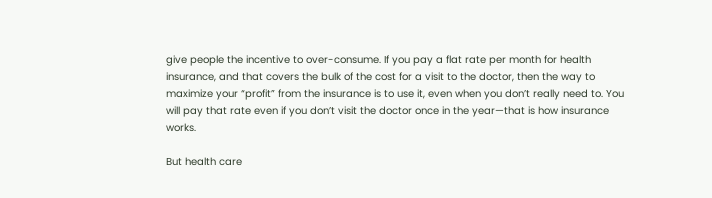give people the incentive to over-consume. If you pay a flat rate per month for health insurance, and that covers the bulk of the cost for a visit to the doctor, then the way to maximize your “profit” from the insurance is to use it, even when you don’t really need to. You will pay that rate even if you don’t visit the doctor once in the year—that is how insurance works.

But health care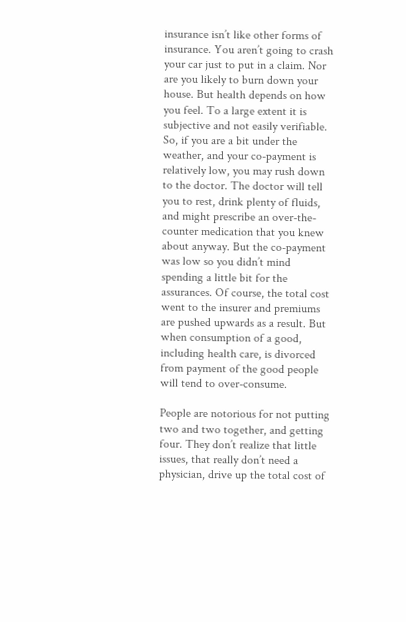insurance isn’t like other forms of insurance. You aren’t going to crash your car just to put in a claim. Nor are you likely to burn down your house. But health depends on how you feel. To a large extent it is subjective and not easily verifiable. So, if you are a bit under the weather, and your co-payment is relatively low, you may rush down to the doctor. The doctor will tell you to rest, drink plenty of fluids, and might prescribe an over-the-counter medication that you knew about anyway. But the co-payment was low so you didn’t mind spending a little bit for the assurances. Of course, the total cost went to the insurer and premiums are pushed upwards as a result. But when consumption of a good, including health care, is divorced from payment of the good people will tend to over-consume.

People are notorious for not putting two and two together, and getting four. They don’t realize that little issues, that really don’t need a physician, drive up the total cost of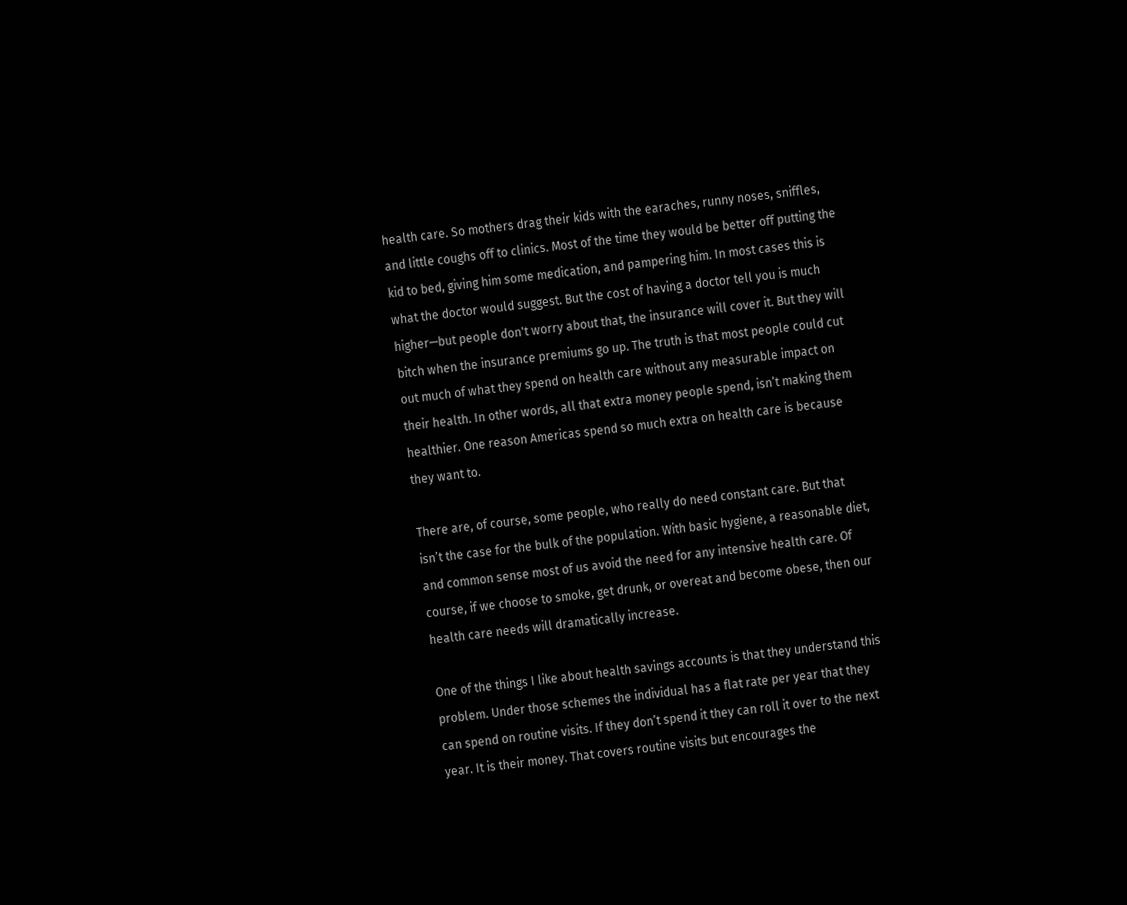health care. So mothers drag their kids with the earaches, runny noses, sniffles, and little coughs off to clinics. Most of the time they would be better off putting the kid to bed, giving him some medication, and pampering him. In most cases this is what the doctor would suggest. But the cost of having a doctor tell you is much higher—but people don't worry about that, the insurance will cover it. But they will bitch when the insurance premiums go up. The truth is that most people could cut out much of what they spend on health care without any measurable impact on their health. In other words, all that extra money people spend, isn’t making them healthier. One reason Americas spend so much extra on health care is because they want to.

There are, of course, some people, who really do need constant care. But that isn’t the case for the bulk of the population. With basic hygiene, a reasonable diet, and common sense most of us avoid the need for any intensive health care. Of course, if we choose to smoke, get drunk, or overeat and become obese, then our health care needs will dramatically increase.

One of the things I like about health savings accounts is that they understand this problem. Under those schemes the individual has a flat rate per year that they can spend on routine visits. If they don’t spend it they can roll it over to the next year. It is their money. That covers routine visits but encourages the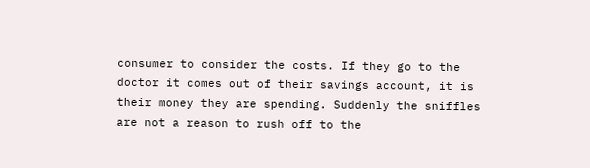consumer to consider the costs. If they go to the doctor it comes out of their savings account, it is their money they are spending. Suddenly the sniffles are not a reason to rush off to the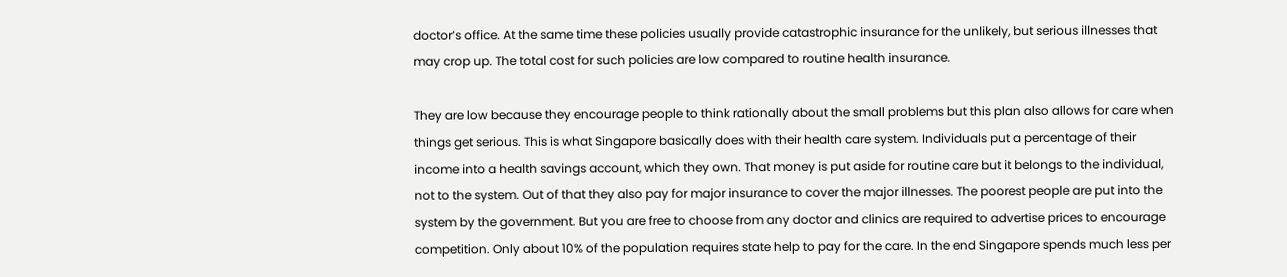doctor’s office. At the same time these policies usually provide catastrophic insurance for the unlikely, but serious illnesses that may crop up. The total cost for such policies are low compared to routine health insurance.

They are low because they encourage people to think rationally about the small problems but this plan also allows for care when things get serious. This is what Singapore basically does with their health care system. Individuals put a percentage of their income into a health savings account, which they own. That money is put aside for routine care but it belongs to the individual, not to the system. Out of that they also pay for major insurance to cover the major illnesses. The poorest people are put into the system by the government. But you are free to choose from any doctor and clinics are required to advertise prices to encourage competition. Only about 10% of the population requires state help to pay for the care. In the end Singapore spends much less per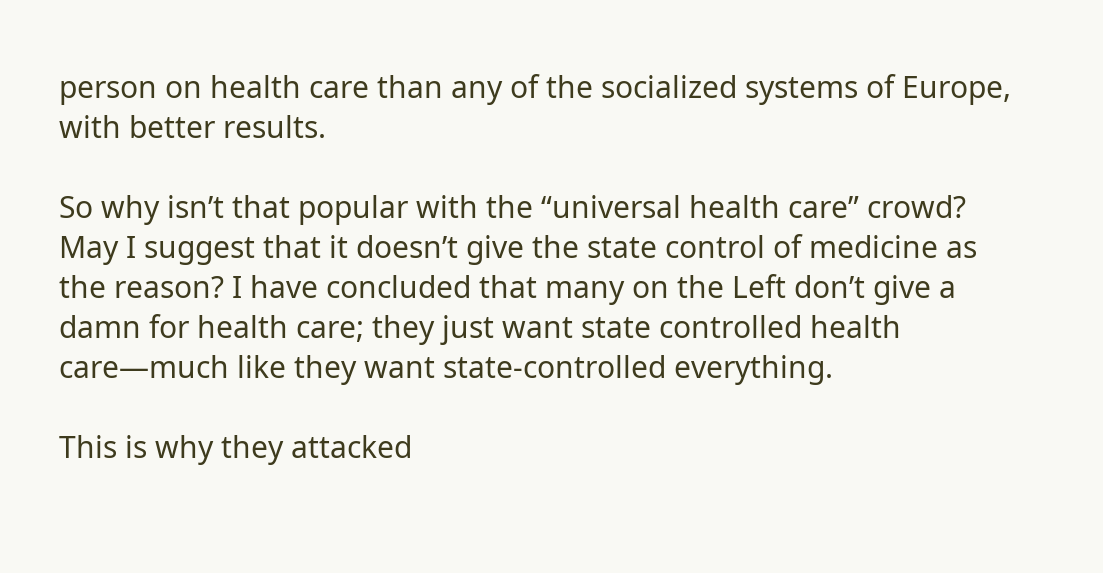person on health care than any of the socialized systems of Europe, with better results.

So why isn’t that popular with the “universal health care” crowd? May I suggest that it doesn’t give the state control of medicine as the reason? I have concluded that many on the Left don’t give a damn for health care; they just want state controlled health care—much like they want state-controlled everything.

This is why they attacked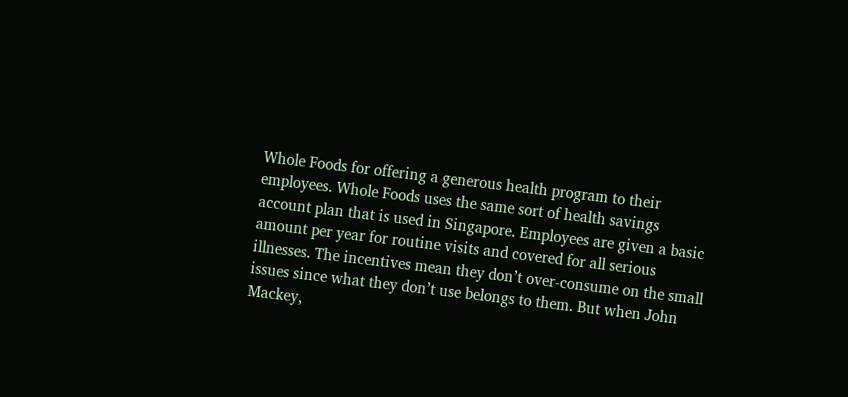Whole Foods for offering a generous health program to their employees. Whole Foods uses the same sort of health savings account plan that is used in Singapore. Employees are given a basic amount per year for routine visits and covered for all serious illnesses. The incentives mean they don’t over-consume on the small issues since what they don’t use belongs to them. But when John Mackey,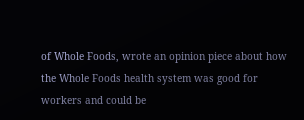of Whole Foods, wrote an opinion piece about how the Whole Foods health system was good for workers and could be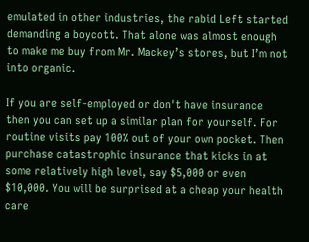emulated in other industries, the rabid Left started demanding a boycott. That alone was almost enough to make me buy from Mr. Mackey’s stores, but I’m not into organic.

If you are self-employed or don't have insurance then you can set up a similar plan for yourself. For routine visits pay 100% out of your own pocket. Then purchase catastrophic insurance that kicks in at some relatively high level, say $5,000 or even $10,000. You will be surprised at a cheap your health care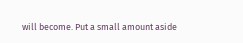will become. Put a small amount aside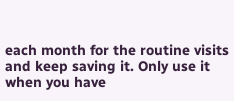each month for the routine visits and keep saving it. Only use it when you have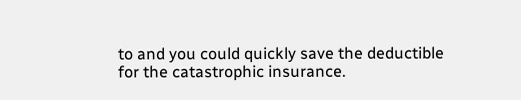to and you could quickly save the deductible for the catastrophic insurance.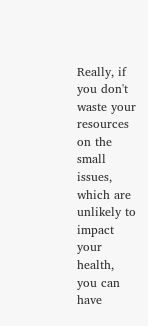Really, if you don't waste your resources on the small issues, which are unlikely to impact your health, you can have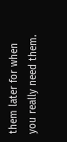them later for when you really need them.